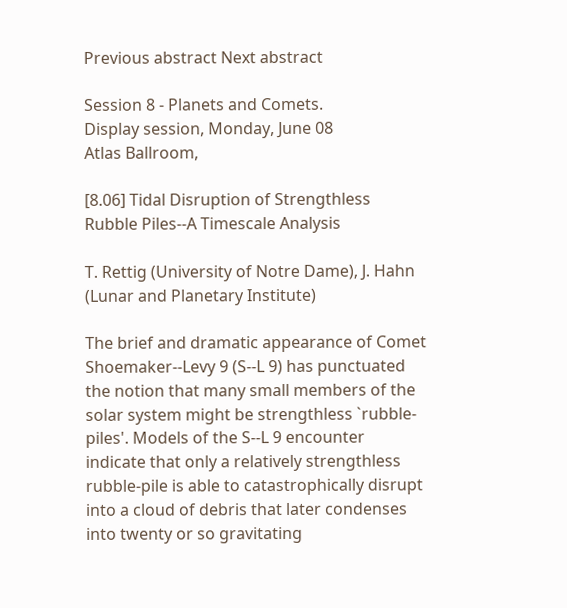Previous abstract Next abstract

Session 8 - Planets and Comets.
Display session, Monday, June 08
Atlas Ballroom,

[8.06] Tidal Disruption of Strengthless Rubble Piles--A Timescale Analysis

T. Rettig (University of Notre Dame), J. Hahn (Lunar and Planetary Institute)

The brief and dramatic appearance of Comet Shoemaker--Levy 9 (S--L 9) has punctuated the notion that many small members of the solar system might be strengthless `rubble-piles'. Models of the S--L 9 encounter indicate that only a relatively strengthless rubble-pile is able to catastrophically disrupt into a cloud of debris that later condenses into twenty or so gravitating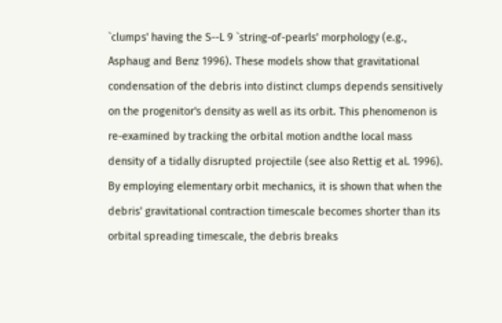`clumps' having the S--L 9 `string-of-pearls' morphology (e.g., Asphaug and Benz 1996). These models show that gravitational condensation of the debris into distinct clumps depends sensitively on the progenitor's density as well as its orbit. This phenomenon is re-examined by tracking the orbital motion andthe local mass density of a tidally disrupted projectile (see also Rettig et al. 1996). By employing elementary orbit mechanics, it is shown that when the debris' gravitational contraction timescale becomes shorter than its orbital spreading timescale, the debris breaks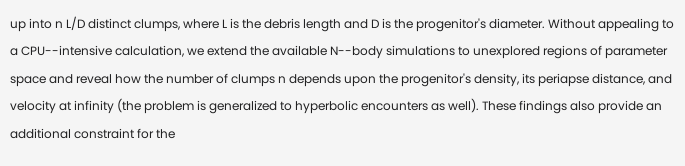up into n L/D distinct clumps, where L is the debris length and D is the progenitor's diameter. Without appealing to a CPU--intensive calculation, we extend the available N--body simulations to unexplored regions of parameter space and reveal how the number of clumps n depends upon the progenitor's density, its periapse distance, and velocity at infinity (the problem is generalized to hyperbolic encounters as well). These findings also provide an additional constraint for the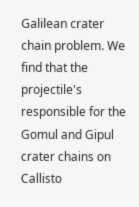Galilean crater chain problem. We find that the projectile's responsible for the Gomul and Gipul crater chains on Callisto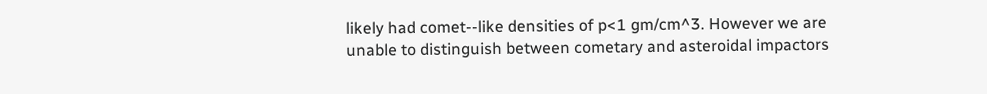likely had comet--like densities of p<1 gm/cm^3. However we are unable to distinguish between cometary and asteroidal impactors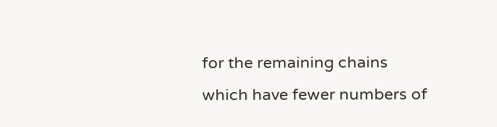for the remaining chains which have fewer numbers of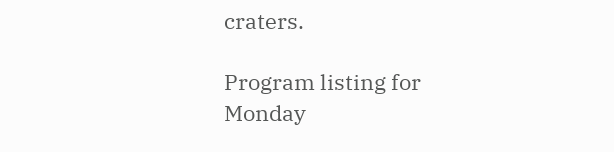craters.

Program listing for Monday